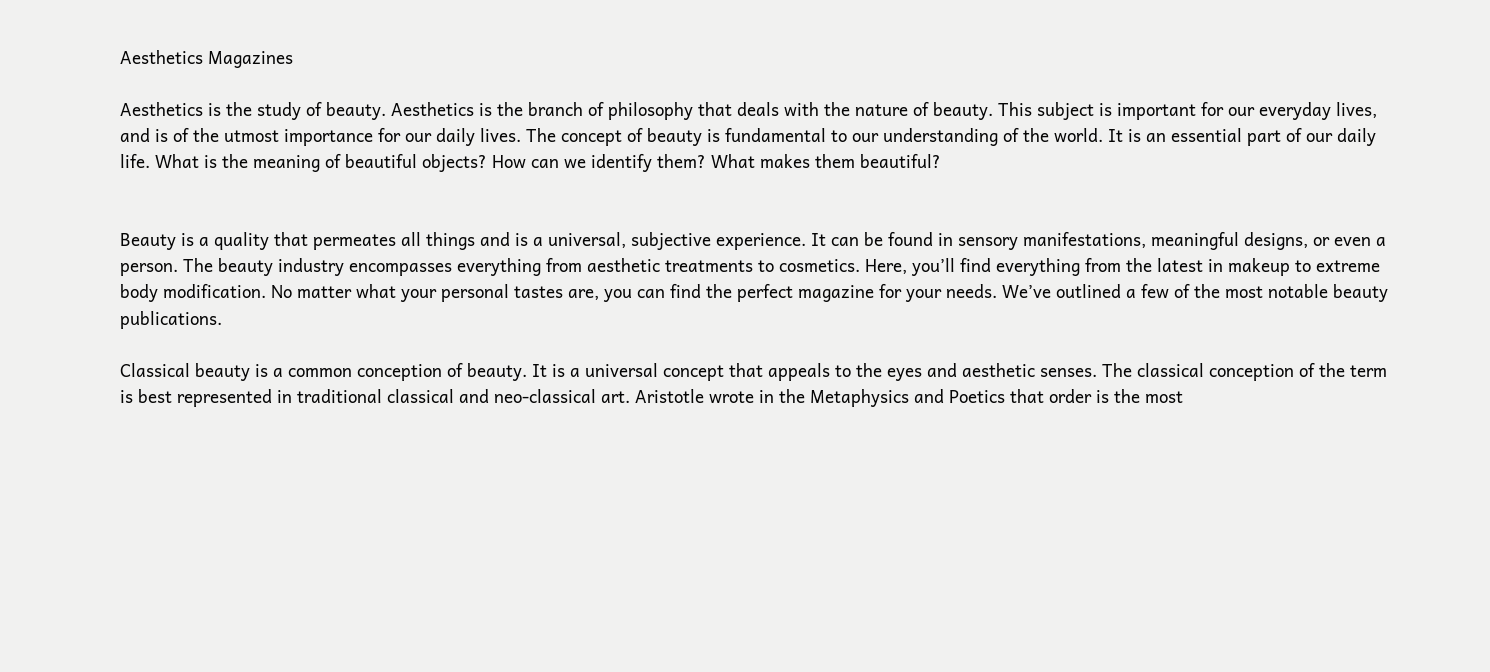Aesthetics Magazines

Aesthetics is the study of beauty. Aesthetics is the branch of philosophy that deals with the nature of beauty. This subject is important for our everyday lives, and is of the utmost importance for our daily lives. The concept of beauty is fundamental to our understanding of the world. It is an essential part of our daily life. What is the meaning of beautiful objects? How can we identify them? What makes them beautiful?


Beauty is a quality that permeates all things and is a universal, subjective experience. It can be found in sensory manifestations, meaningful designs, or even a person. The beauty industry encompasses everything from aesthetic treatments to cosmetics. Here, you’ll find everything from the latest in makeup to extreme body modification. No matter what your personal tastes are, you can find the perfect magazine for your needs. We’ve outlined a few of the most notable beauty publications.

Classical beauty is a common conception of beauty. It is a universal concept that appeals to the eyes and aesthetic senses. The classical conception of the term is best represented in traditional classical and neo-classical art. Aristotle wrote in the Metaphysics and Poetics that order is the most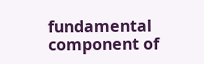fundamental component of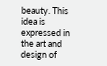beauty. This idea is expressed in the art and design of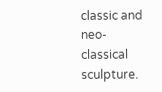classic and neo-classical sculpture.